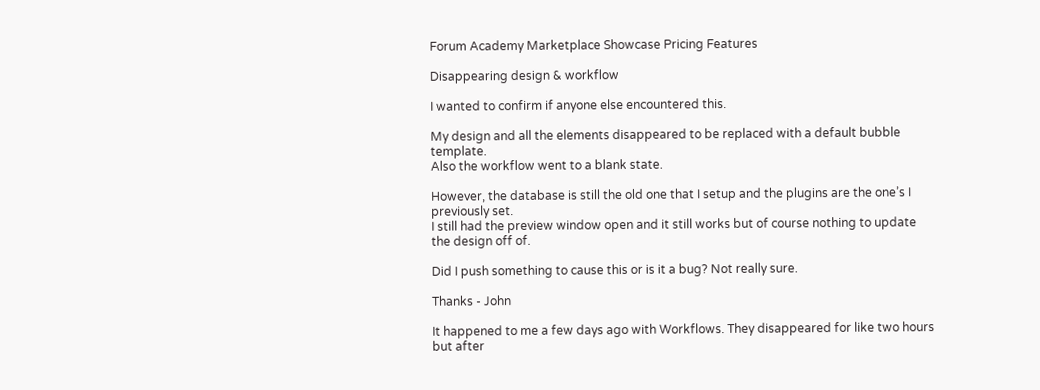Forum Academy Marketplace Showcase Pricing Features

Disappearing design & workflow

I wanted to confirm if anyone else encountered this.

My design and all the elements disappeared to be replaced with a default bubble template.
Also the workflow went to a blank state.

However, the database is still the old one that I setup and the plugins are the one’s I previously set.
I still had the preview window open and it still works but of course nothing to update the design off of.

Did I push something to cause this or is it a bug? Not really sure.

Thanks - John

It happened to me a few days ago with Workflows. They disappeared for like two hours but after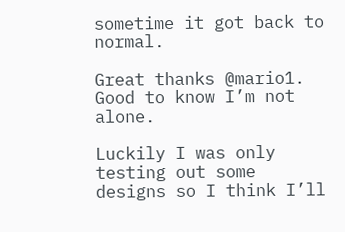sometime it got back to normal.

Great thanks @mario1. Good to know I’m not alone.

Luckily I was only testing out some designs so I think I’ll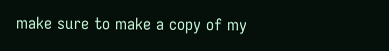make sure to make a copy of my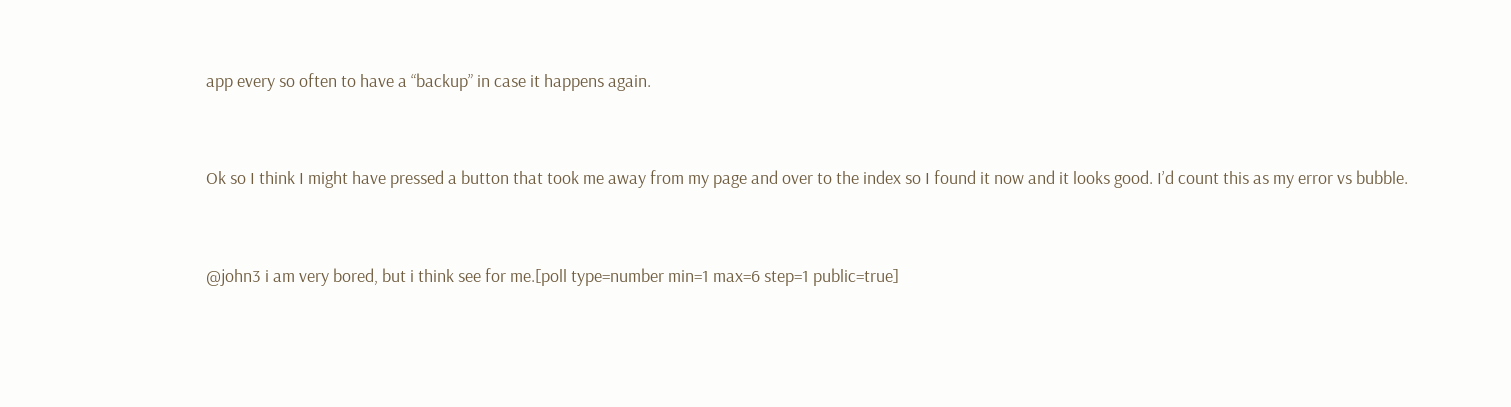app every so often to have a “backup” in case it happens again.


Ok so I think I might have pressed a button that took me away from my page and over to the index so I found it now and it looks good. I’d count this as my error vs bubble.


@john3 i am very bored, but i think see for me.[poll type=number min=1 max=6 step=1 public=true]